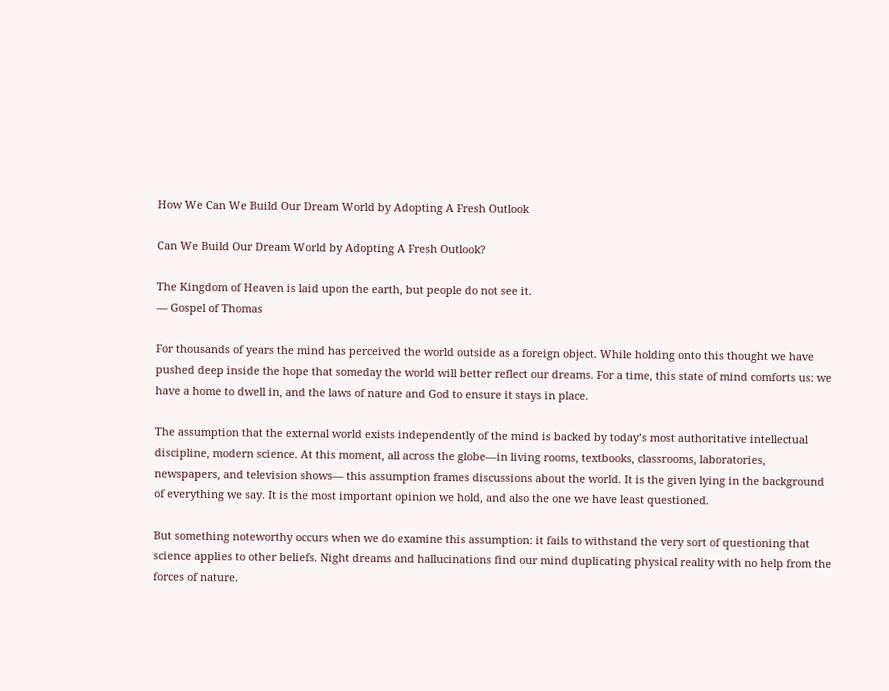How We Can We Build Our Dream World by Adopting A Fresh Outlook

Can We Build Our Dream World by Adopting A Fresh Outlook?

The Kingdom of Heaven is laid upon the earth, but people do not see it.
— Gospel of Thomas

For thousands of years the mind has perceived the world outside as a foreign object. While holding onto this thought we have pushed deep inside the hope that someday the world will better reflect our dreams. For a time, this state of mind comforts us: we have a home to dwell in, and the laws of nature and God to ensure it stays in place.

The assumption that the external world exists independently of the mind is backed by today’s most authoritative intellectual discipline, modern science. At this moment, all across the globe—in living rooms, textbooks, classrooms, laboratories, newspapers, and television shows— this assumption frames discussions about the world. It is the given lying in the background of everything we say. It is the most important opinion we hold, and also the one we have least questioned.

But something noteworthy occurs when we do examine this assumption: it fails to withstand the very sort of questioning that science applies to other beliefs. Night dreams and hallucinations find our mind duplicating physical reality with no help from the forces of nature.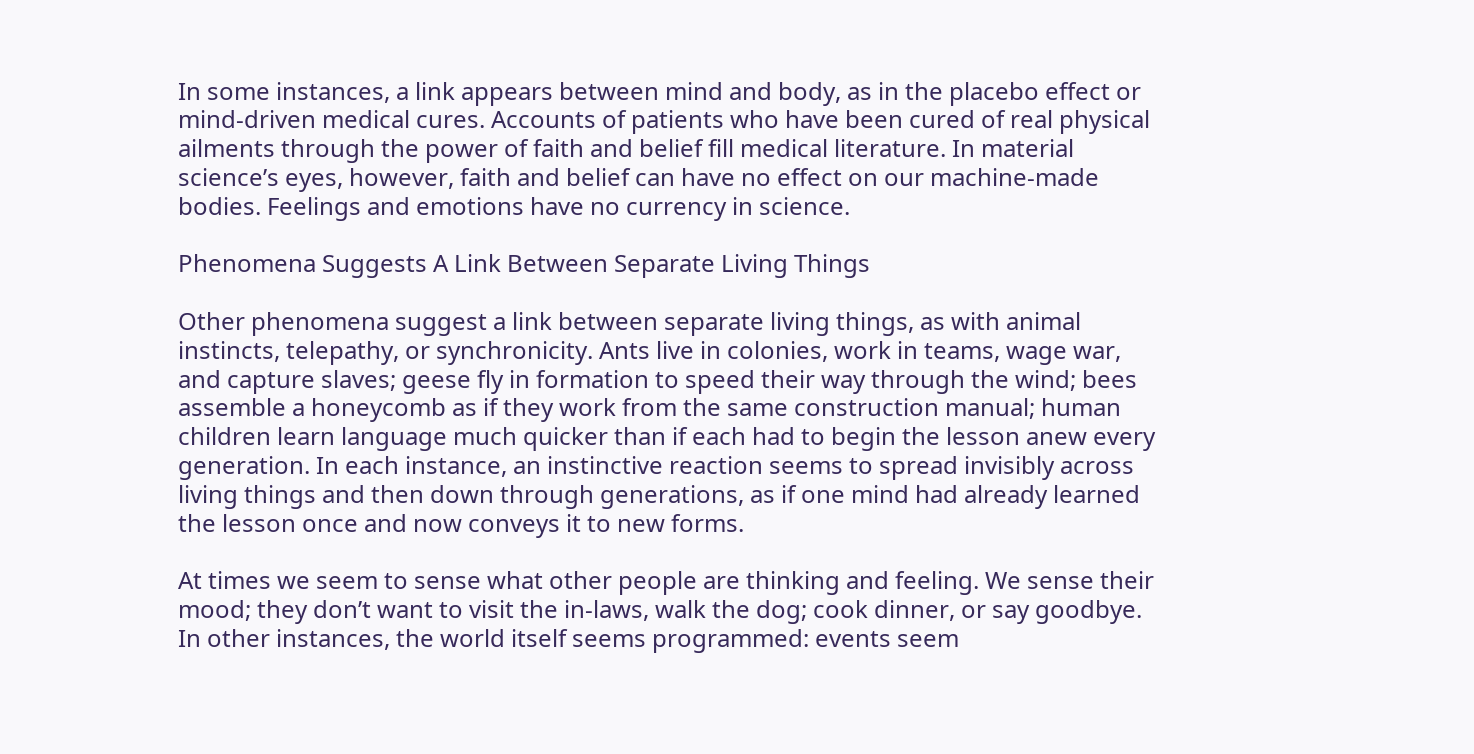In some instances, a link appears between mind and body, as in the placebo effect or mind-driven medical cures. Accounts of patients who have been cured of real physical ailments through the power of faith and belief fill medical literature. In material science’s eyes, however, faith and belief can have no effect on our machine-made bodies. Feelings and emotions have no currency in science.

Phenomena Suggests A Link Between Separate Living Things

Other phenomena suggest a link between separate living things, as with animal instincts, telepathy, or synchronicity. Ants live in colonies, work in teams, wage war, and capture slaves; geese fly in formation to speed their way through the wind; bees assemble a honeycomb as if they work from the same construction manual; human children learn language much quicker than if each had to begin the lesson anew every generation. In each instance, an instinctive reaction seems to spread invisibly across living things and then down through generations, as if one mind had already learned the lesson once and now conveys it to new forms.

At times we seem to sense what other people are thinking and feeling. We sense their mood; they don’t want to visit the in-laws, walk the dog; cook dinner, or say goodbye. In other instances, the world itself seems programmed: events seem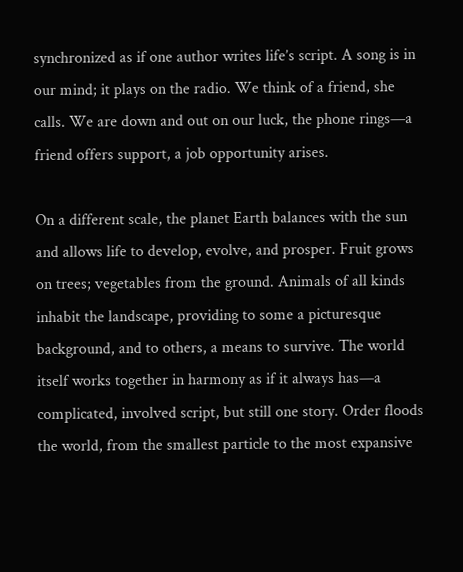synchronized as if one author writes life’s script. A song is in our mind; it plays on the radio. We think of a friend, she calls. We are down and out on our luck, the phone rings—a friend offers support, a job opportunity arises.

On a different scale, the planet Earth balances with the sun and allows life to develop, evolve, and prosper. Fruit grows on trees; vegetables from the ground. Animals of all kinds inhabit the landscape, providing to some a picturesque background, and to others, a means to survive. The world itself works together in harmony as if it always has—a complicated, involved script, but still one story. Order floods the world, from the smallest particle to the most expansive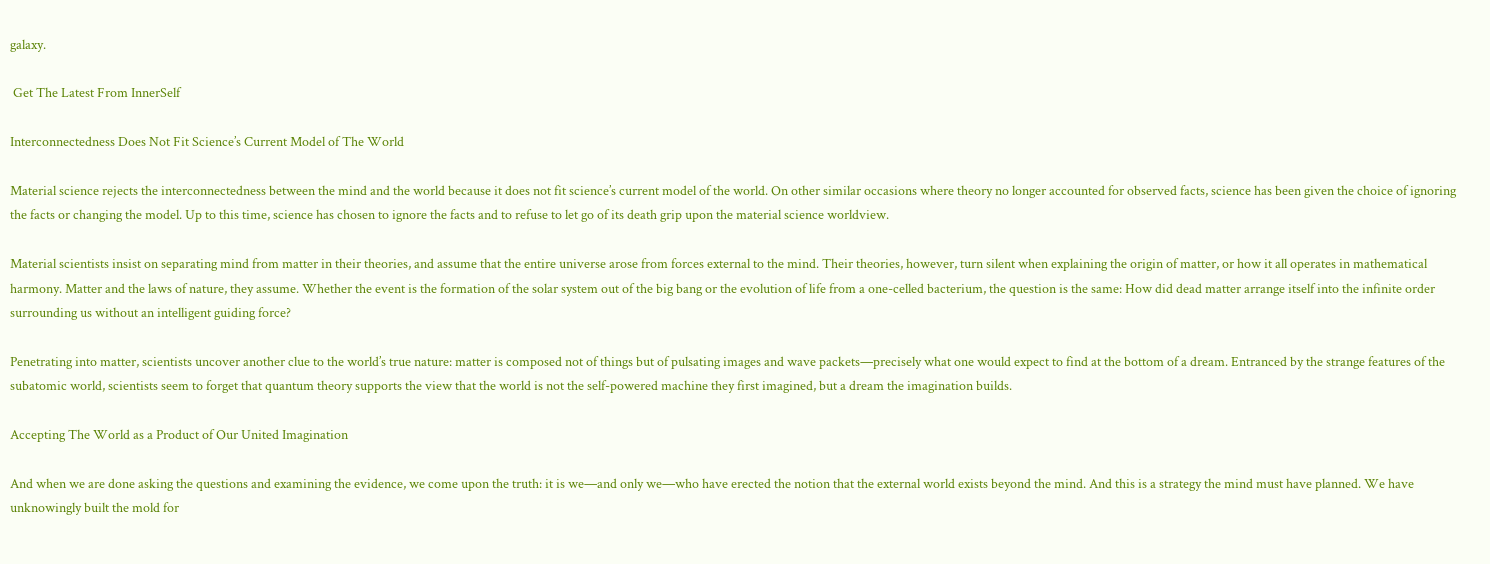galaxy.

 Get The Latest From InnerSelf

Interconnectedness Does Not Fit Science’s Current Model of The World

Material science rejects the interconnectedness between the mind and the world because it does not fit science’s current model of the world. On other similar occasions where theory no longer accounted for observed facts, science has been given the choice of ignoring the facts or changing the model. Up to this time, science has chosen to ignore the facts and to refuse to let go of its death grip upon the material science worldview.

Material scientists insist on separating mind from matter in their theories, and assume that the entire universe arose from forces external to the mind. Their theories, however, turn silent when explaining the origin of matter, or how it all operates in mathematical harmony. Matter and the laws of nature, they assume. Whether the event is the formation of the solar system out of the big bang or the evolution of life from a one-celled bacterium, the question is the same: How did dead matter arrange itself into the infinite order surrounding us without an intelligent guiding force?

Penetrating into matter, scientists uncover another clue to the world’s true nature: matter is composed not of things but of pulsating images and wave packets—precisely what one would expect to find at the bottom of a dream. Entranced by the strange features of the subatomic world, scientists seem to forget that quantum theory supports the view that the world is not the self-powered machine they first imagined, but a dream the imagination builds.

Accepting The World as a Product of Our United Imagination

And when we are done asking the questions and examining the evidence, we come upon the truth: it is we—and only we—who have erected the notion that the external world exists beyond the mind. And this is a strategy the mind must have planned. We have unknowingly built the mold for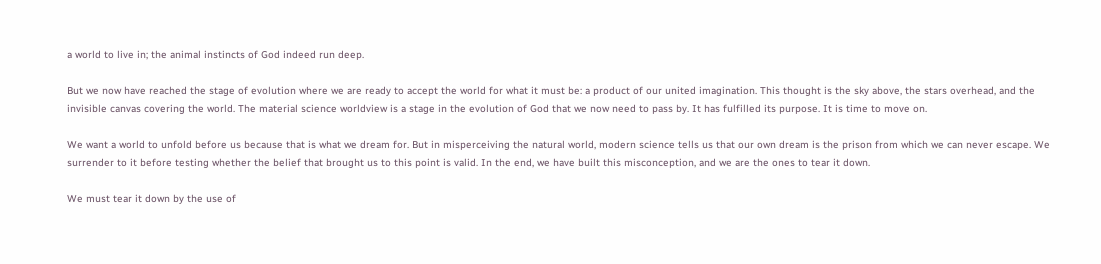a world to live in; the animal instincts of God indeed run deep.

But we now have reached the stage of evolution where we are ready to accept the world for what it must be: a product of our united imagination. This thought is the sky above, the stars overhead, and the invisible canvas covering the world. The material science worldview is a stage in the evolution of God that we now need to pass by. It has fulfilled its purpose. It is time to move on.

We want a world to unfold before us because that is what we dream for. But in misperceiving the natural world, modern science tells us that our own dream is the prison from which we can never escape. We surrender to it before testing whether the belief that brought us to this point is valid. In the end, we have built this misconception, and we are the ones to tear it down.

We must tear it down by the use of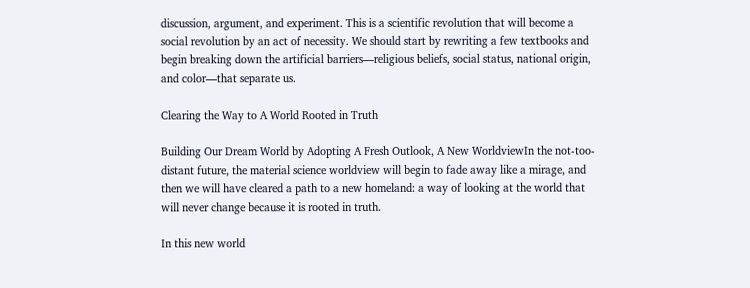discussion, argument, and experiment. This is a scientific revolution that will become a social revolution by an act of necessity. We should start by rewriting a few textbooks and begin breaking down the artificial barriers—religious beliefs, social status, national origin, and color—that separate us.

Clearing the Way to A World Rooted in Truth

Building Our Dream World by Adopting A Fresh Outlook, A New WorldviewIn the not-too-distant future, the material science worldview will begin to fade away like a mirage, and then we will have cleared a path to a new homeland: a way of looking at the world that will never change because it is rooted in truth.

In this new world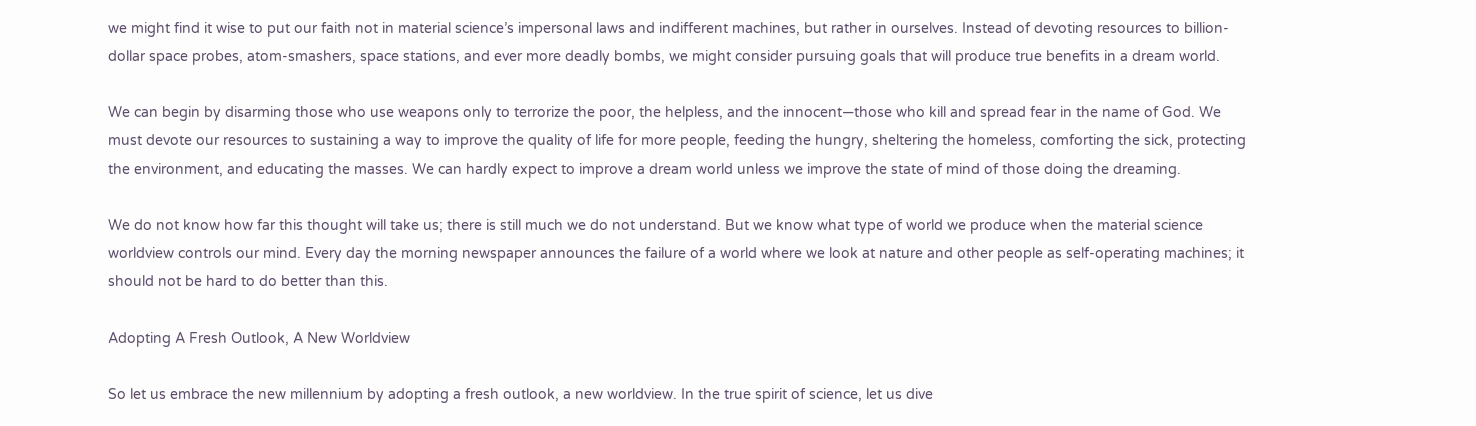we might find it wise to put our faith not in material science’s impersonal laws and indifferent machines, but rather in ourselves. Instead of devoting resources to billion-dollar space probes, atom-smashers, space stations, and ever more deadly bombs, we might consider pursuing goals that will produce true benefits in a dream world.

We can begin by disarming those who use weapons only to terrorize the poor, the helpless, and the innocent—those who kill and spread fear in the name of God. We must devote our resources to sustaining a way to improve the quality of life for more people, feeding the hungry, sheltering the homeless, comforting the sick, protecting the environment, and educating the masses. We can hardly expect to improve a dream world unless we improve the state of mind of those doing the dreaming.

We do not know how far this thought will take us; there is still much we do not understand. But we know what type of world we produce when the material science worldview controls our mind. Every day the morning newspaper announces the failure of a world where we look at nature and other people as self-operating machines; it should not be hard to do better than this.

Adopting A Fresh Outlook, A New Worldview

So let us embrace the new millennium by adopting a fresh outlook, a new worldview. In the true spirit of science, let us dive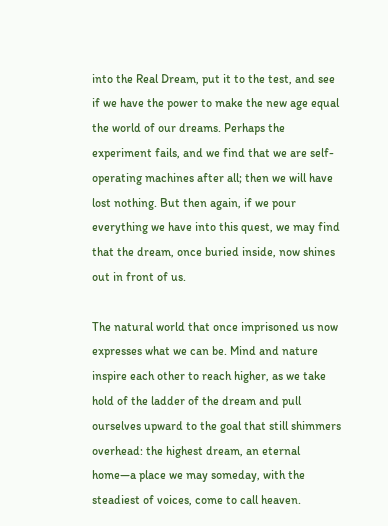into the Real Dream, put it to the test, and see if we have the power to make the new age equal the world of our dreams. Perhaps the experiment fails, and we find that we are self-operating machines after all; then we will have lost nothing. But then again, if we pour everything we have into this quest, we may find that the dream, once buried inside, now shines out in front of us.

The natural world that once imprisoned us now expresses what we can be. Mind and nature inspire each other to reach higher, as we take hold of the ladder of the dream and pull ourselves upward to the goal that still shimmers overhead: the highest dream, an eternal home—a place we may someday, with the steadiest of voices, come to call heaven.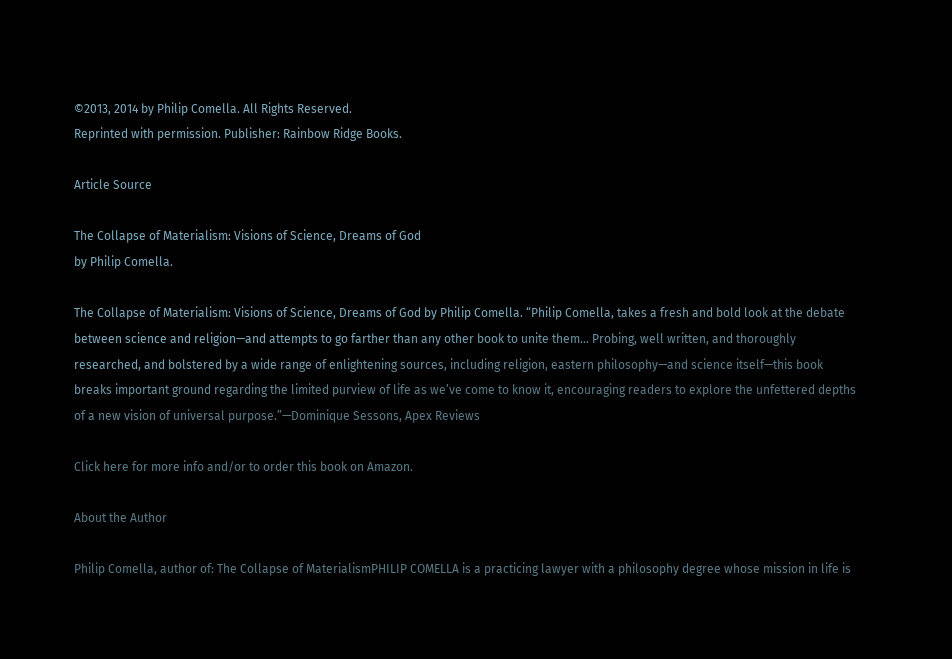©2013, 2014 by Philip Comella. All Rights Reserved.
Reprinted with permission. Publisher: Rainbow Ridge Books.

Article Source

The Collapse of Materialism: Visions of Science, Dreams of God
by Philip Comella.

The Collapse of Materialism: Visions of Science, Dreams of God by Philip Comella. “Philip Comella, takes a fresh and bold look at the debate between science and religion—and attempts to go farther than any other book to unite them... Probing, well written, and thoroughly researched, and bolstered by a wide range of enlightening sources, including religion, eastern philosophy—and science itself—this book breaks important ground regarding the limited purview of life as we’ve come to know it, encouraging readers to explore the unfettered depths of a new vision of universal purpose.”—Dominique Sessons, Apex Reviews

Click here for more info and/or to order this book on Amazon.

About the Author

Philip Comella, author of: The Collapse of MaterialismPHILIP COMELLA is a practicing lawyer with a philosophy degree whose mission in life is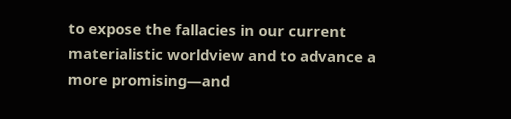to expose the fallacies in our current materialistic worldview and to advance a more promising—and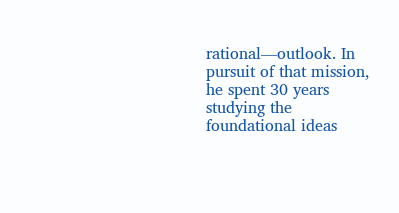rational—outlook. In pursuit of that mission, he spent 30 years studying the foundational ideas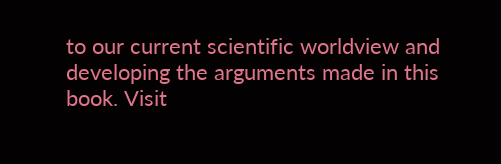to our current scientific worldview and developing the arguments made in this book. Visit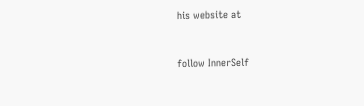his website at


follow InnerSelf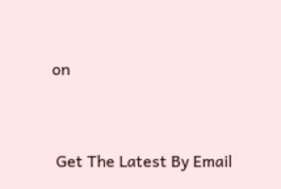on


 Get The Latest By Email